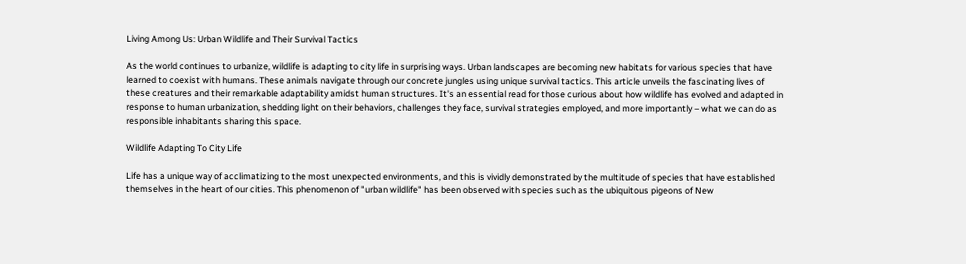Living Among Us: Urban Wildlife and Their Survival Tactics

As the world continues to urbanize, wildlife is adapting to city life in surprising ways. Urban landscapes are becoming new habitats for various species that have learned to coexist with humans. These animals navigate through our concrete jungles using unique survival tactics. This article unveils the fascinating lives of these creatures and their remarkable adaptability amidst human structures. It's an essential read for those curious about how wildlife has evolved and adapted in response to human urbanization, shedding light on their behaviors, challenges they face, survival strategies employed, and more importantly – what we can do as responsible inhabitants sharing this space.

Wildlife Adapting To City Life

Life has a unique way of acclimatizing to the most unexpected environments, and this is vividly demonstrated by the multitude of species that have established themselves in the heart of our cities. This phenomenon of "urban wildlife" has been observed with species such as the ubiquitous pigeons of New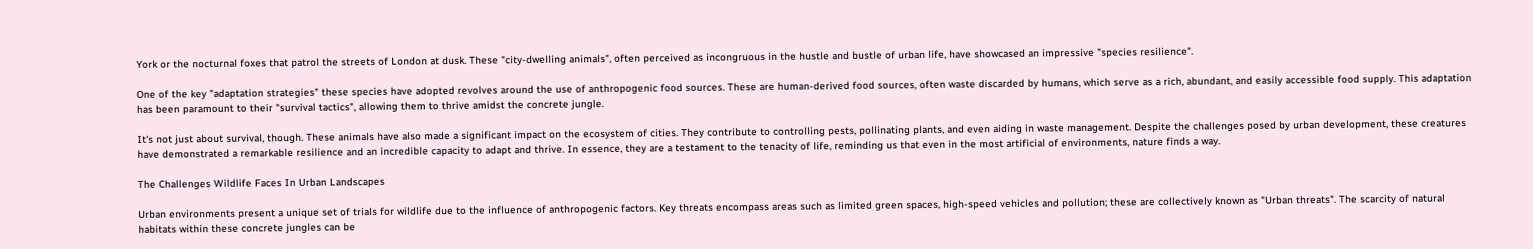York or the nocturnal foxes that patrol the streets of London at dusk. These "city-dwelling animals", often perceived as incongruous in the hustle and bustle of urban life, have showcased an impressive "species resilience".

One of the key "adaptation strategies" these species have adopted revolves around the use of anthropogenic food sources. These are human-derived food sources, often waste discarded by humans, which serve as a rich, abundant, and easily accessible food supply. This adaptation has been paramount to their "survival tactics", allowing them to thrive amidst the concrete jungle.

It's not just about survival, though. These animals have also made a significant impact on the ecosystem of cities. They contribute to controlling pests, pollinating plants, and even aiding in waste management. Despite the challenges posed by urban development, these creatures have demonstrated a remarkable resilience and an incredible capacity to adapt and thrive. In essence, they are a testament to the tenacity of life, reminding us that even in the most artificial of environments, nature finds a way.

The Challenges Wildlife Faces In Urban Landscapes

Urban environments present a unique set of trials for wildlife due to the influence of anthropogenic factors. Key threats encompass areas such as limited green spaces, high-speed vehicles and pollution; these are collectively known as "Urban threats". The scarcity of natural habitats within these concrete jungles can be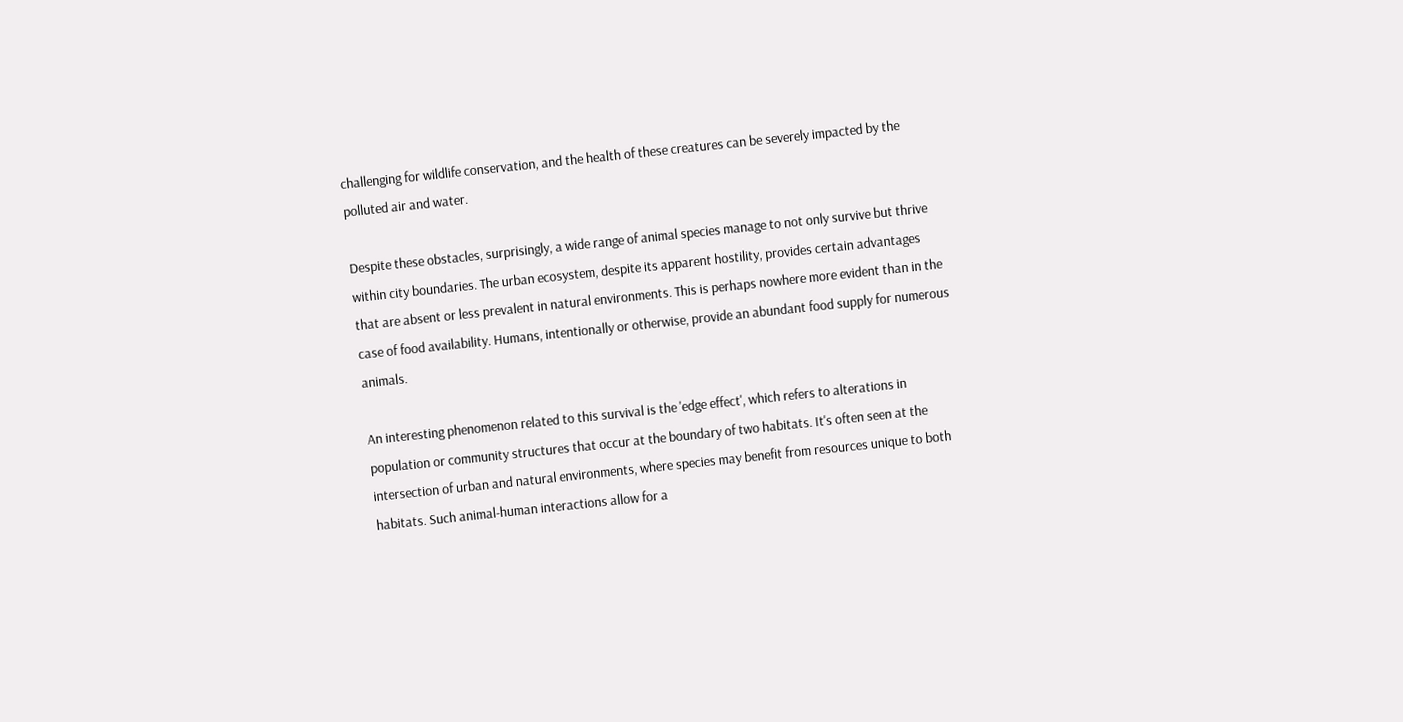challenging for wildlife conservation, and the health of these creatures can be severely impacted by the polluted air and water.

Despite these obstacles, surprisingly, a wide range of animal species manage to not only survive but thrive within city boundaries. The urban ecosystem, despite its apparent hostility, provides certain advantages that are absent or less prevalent in natural environments. This is perhaps nowhere more evident than in the case of food availability. Humans, intentionally or otherwise, provide an abundant food supply for numerous animals.

An interesting phenomenon related to this survival is the 'edge effect', which refers to alterations in population or community structures that occur at the boundary of two habitats. It's often seen at the intersection of urban and natural environments, where species may benefit from resources unique to both habitats. Such animal-human interactions allow for a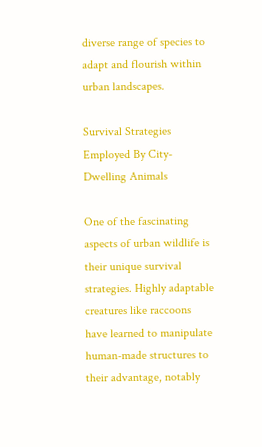diverse range of species to adapt and flourish within urban landscapes.

Survival Strategies Employed By City-Dwelling Animals

One of the fascinating aspects of urban wildlife is their unique survival strategies. Highly adaptable creatures like raccoons have learned to manipulate human-made structures to their advantage, notably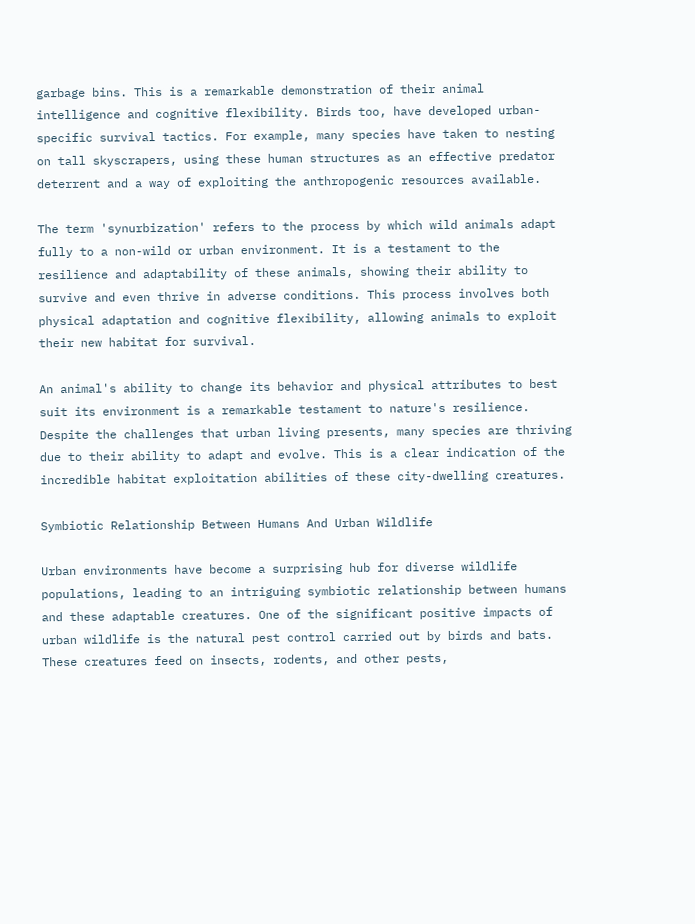garbage bins. This is a remarkable demonstration of their animal intelligence and cognitive flexibility. Birds too, have developed urban-specific survival tactics. For example, many species have taken to nesting on tall skyscrapers, using these human structures as an effective predator deterrent and a way of exploiting the anthropogenic resources available.

The term 'synurbization' refers to the process by which wild animals adapt fully to a non-wild or urban environment. It is a testament to the resilience and adaptability of these animals, showing their ability to survive and even thrive in adverse conditions. This process involves both physical adaptation and cognitive flexibility, allowing animals to exploit their new habitat for survival.

An animal's ability to change its behavior and physical attributes to best suit its environment is a remarkable testament to nature's resilience. Despite the challenges that urban living presents, many species are thriving due to their ability to adapt and evolve. This is a clear indication of the incredible habitat exploitation abilities of these city-dwelling creatures.

Symbiotic Relationship Between Humans And Urban Wildlife

Urban environments have become a surprising hub for diverse wildlife populations, leading to an intriguing symbiotic relationship between humans and these adaptable creatures. One of the significant positive impacts of urban wildlife is the natural pest control carried out by birds and bats. These creatures feed on insects, rodents, and other pests,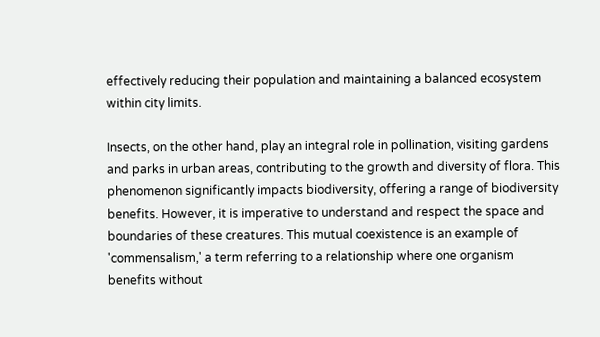effectively reducing their population and maintaining a balanced ecosystem within city limits.

Insects, on the other hand, play an integral role in pollination, visiting gardens and parks in urban areas, contributing to the growth and diversity of flora. This phenomenon significantly impacts biodiversity, offering a range of biodiversity benefits. However, it is imperative to understand and respect the space and boundaries of these creatures. This mutual coexistence is an example of 'commensalism,' a term referring to a relationship where one organism benefits without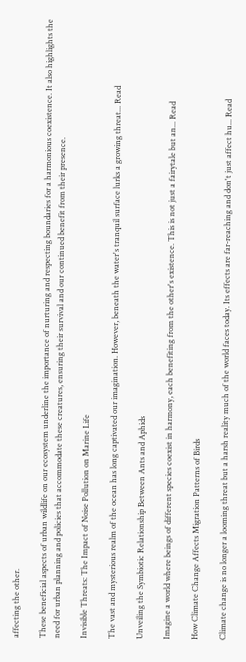affecting the other.

These beneficial aspects of urban wildlife on our ecosystem underline the importance of nurturing and respecting boundaries for a harmonious coexistence. It also highlights the need for urban planning and policies that accommodate these creatures, ensuring their survival and our continued benefit from their presence.

Invisible Threats: The Impact of Noise Pollution on Marine Life

The vast and mysterious realm of the ocean has long captivated our imagination. However, beneath the water's tranquil surface lurks a growing threat... Read

Unveiling the Symbiotic Relationship Between Ants and Aphids

Imagine a world where beings of different species coexist in harmony, each benefiting from the other's existence. This is not just a fairytale but an... Read

How Climate Change Affects Migration Patterns of Birds

Climate change is no longer a looming threat but a harsh reality much of the world faces today. Its effects are far-reaching and don't just affect hu... Read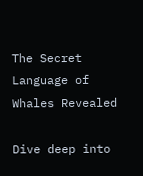The Secret Language of Whales Revealed

Dive deep into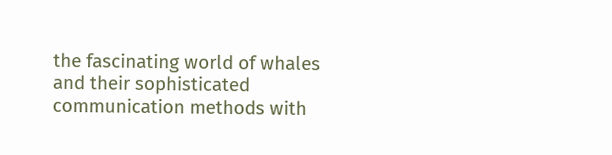the fascinating world of whales and their sophisticated communication methods with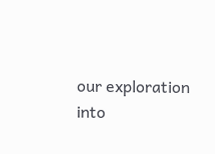our exploration into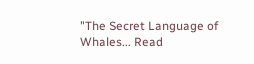"The Secret Language of Whales... Read